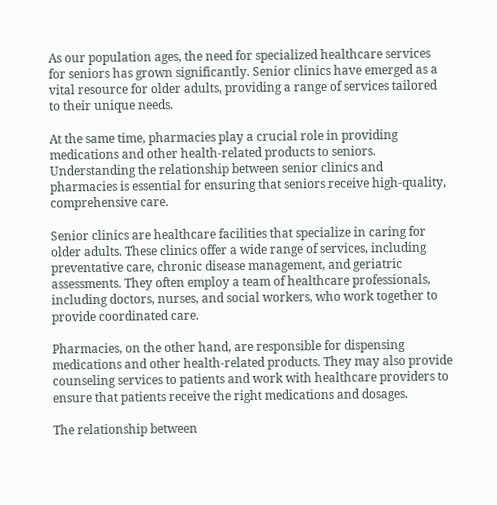As our population ages, the need for specialized healthcare services for seniors has grown significantly. Senior clinics have emerged as a vital resource for older adults, providing a range of services tailored to their unique needs.

At the same time, pharmacies play a crucial role in providing medications and other health-related products to seniors. Understanding the relationship between senior clinics and pharmacies is essential for ensuring that seniors receive high-quality, comprehensive care.

Senior clinics are healthcare facilities that specialize in caring for older adults. These clinics offer a wide range of services, including preventative care, chronic disease management, and geriatric assessments. They often employ a team of healthcare professionals, including doctors, nurses, and social workers, who work together to provide coordinated care.

Pharmacies, on the other hand, are responsible for dispensing medications and other health-related products. They may also provide counseling services to patients and work with healthcare providers to ensure that patients receive the right medications and dosages.

The relationship between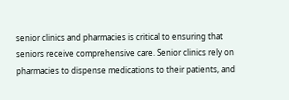senior clinics and pharmacies is critical to ensuring that seniors receive comprehensive care. Senior clinics rely on pharmacies to dispense medications to their patients, and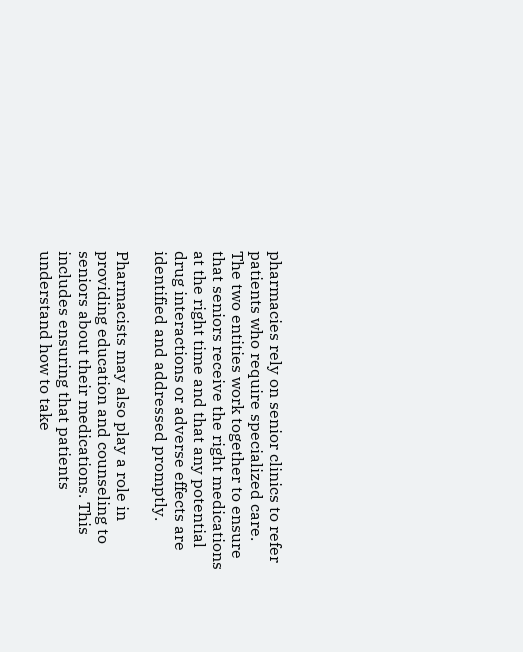pharmacies rely on senior clinics to refer patients who require specialized care. The two entities work together to ensure that seniors receive the right medications at the right time and that any potential drug interactions or adverse effects are identified and addressed promptly.

Pharmacists may also play a role in providing education and counseling to seniors about their medications. This includes ensuring that patients understand how to take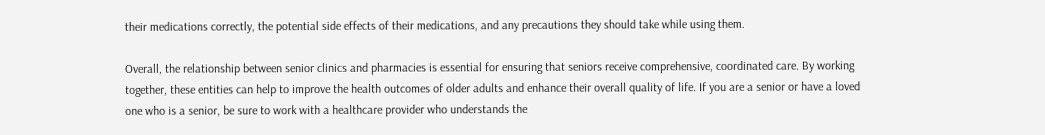their medications correctly, the potential side effects of their medications, and any precautions they should take while using them.

Overall, the relationship between senior clinics and pharmacies is essential for ensuring that seniors receive comprehensive, coordinated care. By working together, these entities can help to improve the health outcomes of older adults and enhance their overall quality of life. If you are a senior or have a loved one who is a senior, be sure to work with a healthcare provider who understands the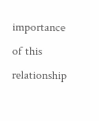importance of this relationship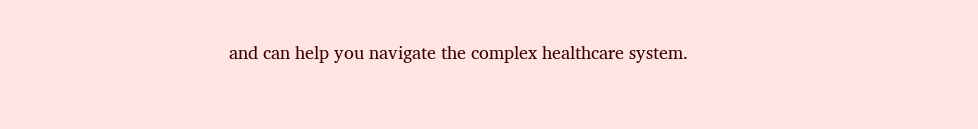and can help you navigate the complex healthcare system.